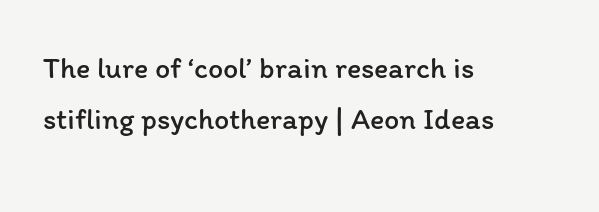The lure of ‘cool’ brain research is stifling psychotherapy | Aeon Ideas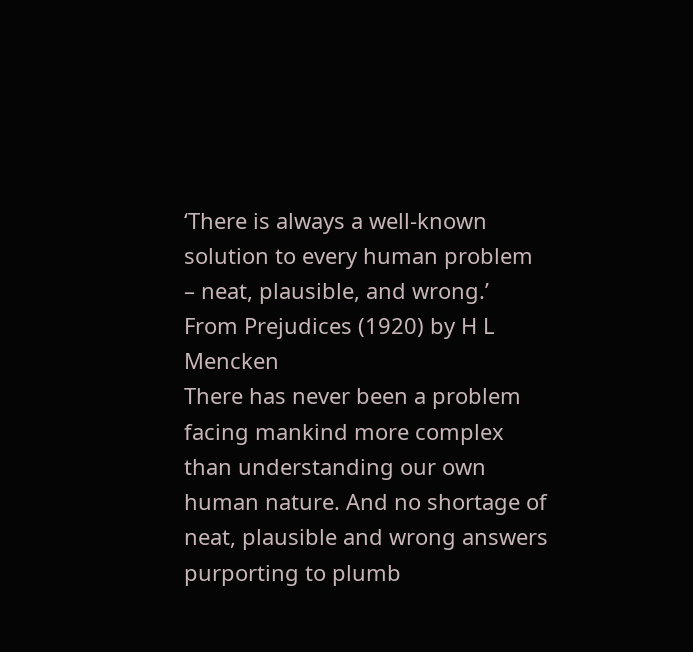‘There is always a well-known solution to every human problem – neat, plausible, and wrong.’
From Prejudices (1920) by H L Mencken
There has never been a problem facing mankind more complex than understanding our own human nature. And no shortage of neat, plausible and wrong answers purporting to plumb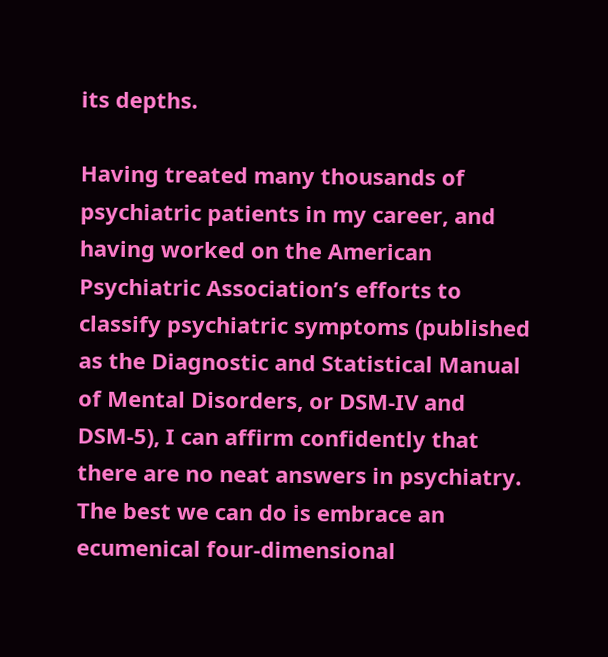its depths.

Having treated many thousands of psychiatric patients in my career, and having worked on the American Psychiatric Association’s efforts to classify psychiatric symptoms (published as the Diagnostic and Statistical Manual of Mental Disorders, or DSM-IV and DSM-5), I can affirm confidently that there are no neat answers in psychiatry. The best we can do is embrace an ecumenical four-dimensional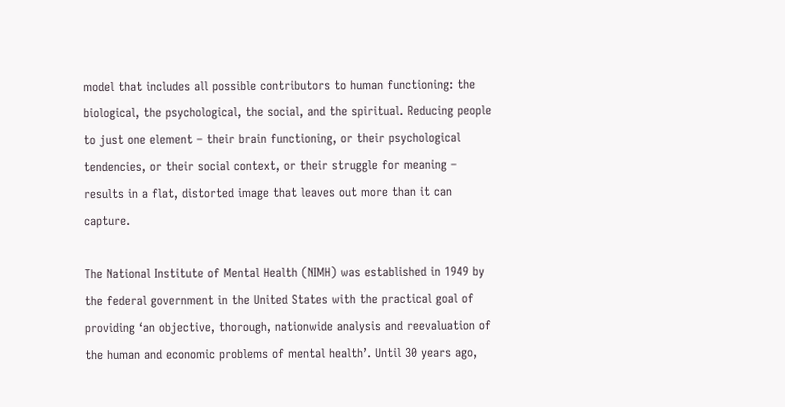model that includes all possible contributors to human functioning: the biological, the psychological, the social, and the spiritual. Reducing people to just one element – their brain functioning, or their psychological tendencies, or their social context, or their struggle for meaning – results in a flat, distorted image that leaves out more than it can capture.

The National Institute of Mental Health (NIMH) was established in 1949 by the federal government in the United States with the practical goal of providing ‘an objective, thorough, nationwide analysis and reevaluation of the human and economic problems of mental health’. Until 30 years ago,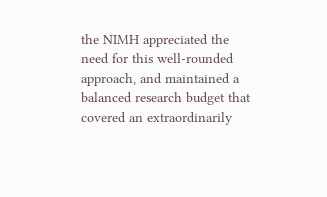the NIMH appreciated the need for this well-rounded approach, and maintained a balanced research budget that covered an extraordinarily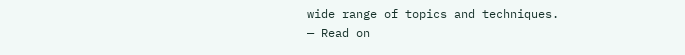wide range of topics and techniques.
— Read on